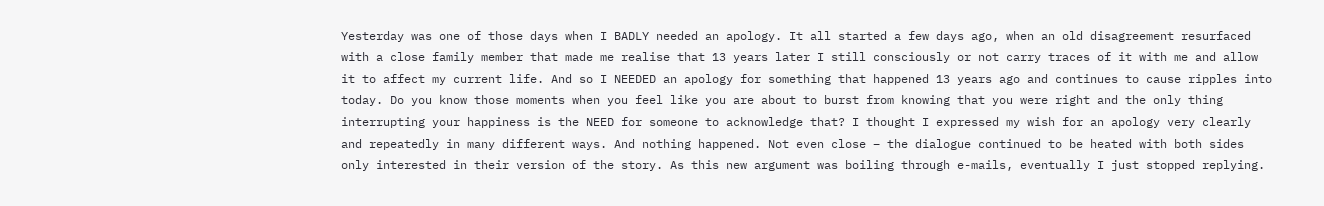Yesterday was one of those days when I BADLY needed an apology. It all started a few days ago, when an old disagreement resurfaced with a close family member that made me realise that 13 years later I still consciously or not carry traces of it with me and allow it to affect my current life. And so I NEEDED an apology for something that happened 13 years ago and continues to cause ripples into today. Do you know those moments when you feel like you are about to burst from knowing that you were right and the only thing interrupting your happiness is the NEED for someone to acknowledge that? I thought I expressed my wish for an apology very clearly and repeatedly in many different ways. And nothing happened. Not even close – the dialogue continued to be heated with both sides only interested in their version of the story. As this new argument was boiling through e-mails, eventually I just stopped replying.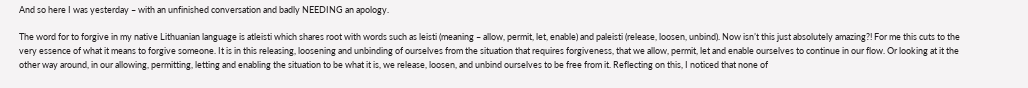And so here I was yesterday – with an unfinished conversation and badly NEEDING an apology.

The word for to forgive in my native Lithuanian language is atleisti which shares root with words such as leisti (meaning – allow, permit, let, enable) and paleisti (release, loosen, unbind). Now isn’t this just absolutely amazing?! For me this cuts to the very essence of what it means to forgive someone. It is in this releasing, loosening and unbinding of ourselves from the situation that requires forgiveness, that we allow, permit, let and enable ourselves to continue in our flow. Or looking at it the other way around, in our allowing, permitting, letting and enabling the situation to be what it is, we release, loosen, and unbind ourselves to be free from it. Reflecting on this, I noticed that none of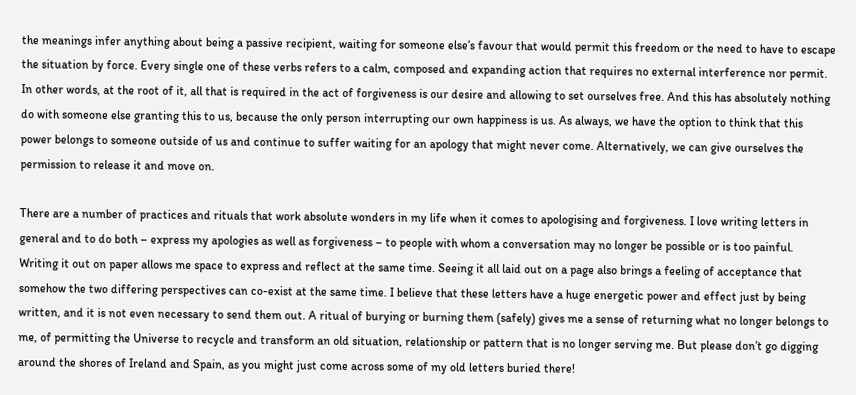the meanings infer anything about being a passive recipient, waiting for someone else’s favour that would permit this freedom or the need to have to escape the situation by force. Every single one of these verbs refers to a calm, composed and expanding action that requires no external interference nor permit. In other words, at the root of it, all that is required in the act of forgiveness is our desire and allowing to set ourselves free. And this has absolutely nothing do with someone else granting this to us, because the only person interrupting our own happiness is us. As always, we have the option to think that this power belongs to someone outside of us and continue to suffer waiting for an apology that might never come. Alternatively, we can give ourselves the permission to release it and move on.

There are a number of practices and rituals that work absolute wonders in my life when it comes to apologising and forgiveness. I love writing letters in general and to do both – express my apologies as well as forgiveness – to people with whom a conversation may no longer be possible or is too painful. Writing it out on paper allows me space to express and reflect at the same time. Seeing it all laid out on a page also brings a feeling of acceptance that somehow the two differing perspectives can co-exist at the same time. I believe that these letters have a huge energetic power and effect just by being written, and it is not even necessary to send them out. A ritual of burying or burning them (safely) gives me a sense of returning what no longer belongs to me, of permitting the Universe to recycle and transform an old situation, relationship or pattern that is no longer serving me. But please don’t go digging around the shores of Ireland and Spain, as you might just come across some of my old letters buried there!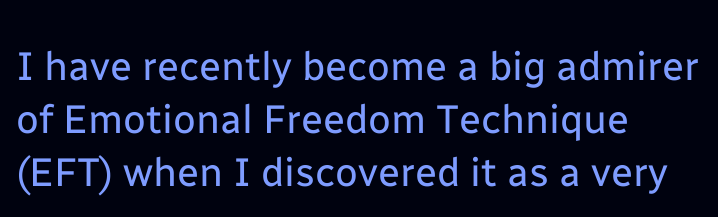I have recently become a big admirer of Emotional Freedom Technique (EFT) when I discovered it as a very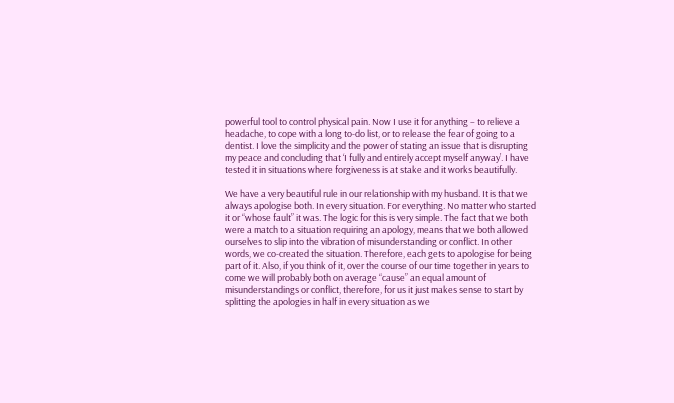powerful tool to control physical pain. Now I use it for anything – to relieve a headache, to cope with a long to-do list, or to release the fear of going to a dentist. I love the simplicity and the power of stating an issue that is disrupting my peace and concluding that ‘I fully and entirely accept myself anyway’. I have tested it in situations where forgiveness is at stake and it works beautifully.

We have a very beautiful rule in our relationship with my husband. It is that we always apologise both. In every situation. For everything. No matter who started it or “whose fault” it was. The logic for this is very simple. The fact that we both were a match to a situation requiring an apology, means that we both allowed ourselves to slip into the vibration of misunderstanding or conflict. In other words, we co-created the situation. Therefore, each gets to apologise for being part of it. Also, if you think of it, over the course of our time together in years to come we will probably both on average “cause” an equal amount of misunderstandings or conflict, therefore, for us it just makes sense to start by splitting the apologies in half in every situation as we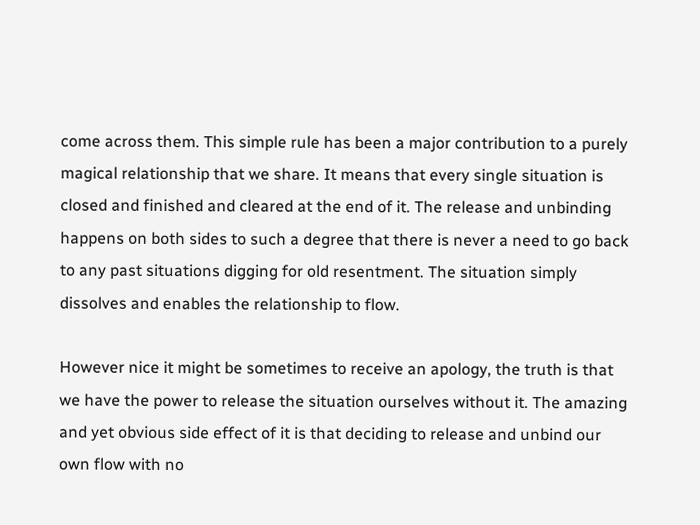come across them. This simple rule has been a major contribution to a purely magical relationship that we share. It means that every single situation is closed and finished and cleared at the end of it. The release and unbinding happens on both sides to such a degree that there is never a need to go back to any past situations digging for old resentment. The situation simply dissolves and enables the relationship to flow.

However nice it might be sometimes to receive an apology, the truth is that we have the power to release the situation ourselves without it. The amazing and yet obvious side effect of it is that deciding to release and unbind our own flow with no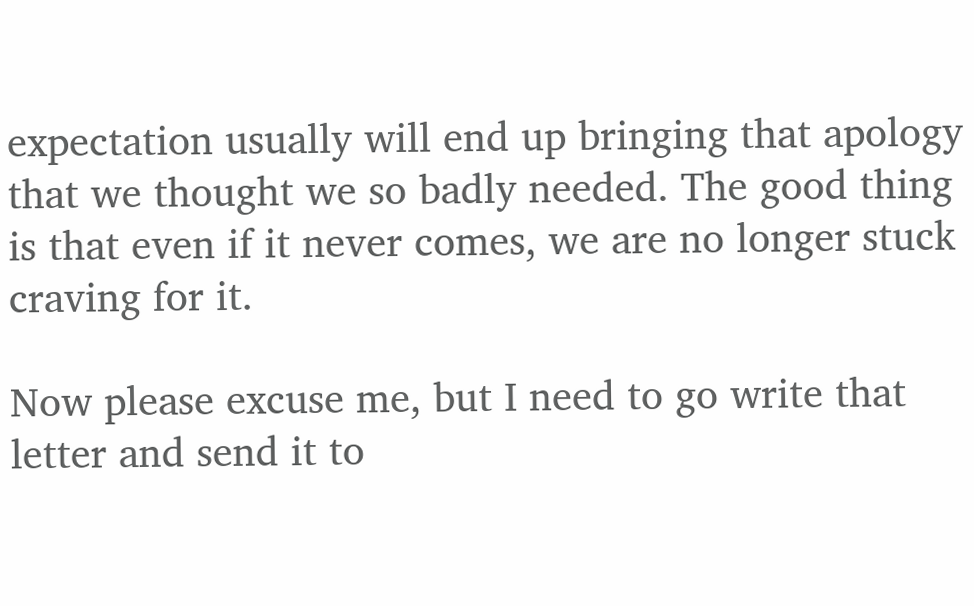expectation usually will end up bringing that apology that we thought we so badly needed. The good thing is that even if it never comes, we are no longer stuck craving for it.

Now please excuse me, but I need to go write that letter and send it to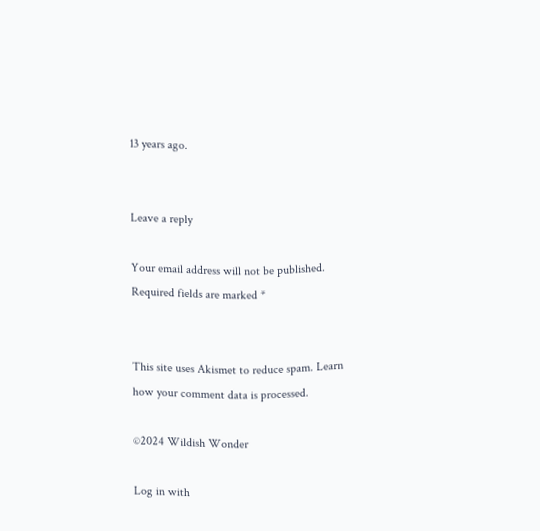13 years ago.


Leave a reply

Your email address will not be published. Required fields are marked *


This site uses Akismet to reduce spam. Learn how your comment data is processed.

©2024 Wildish Wonder

Log in with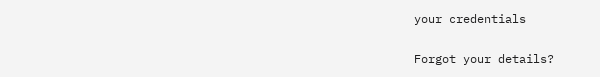your credentials

Forgot your details?